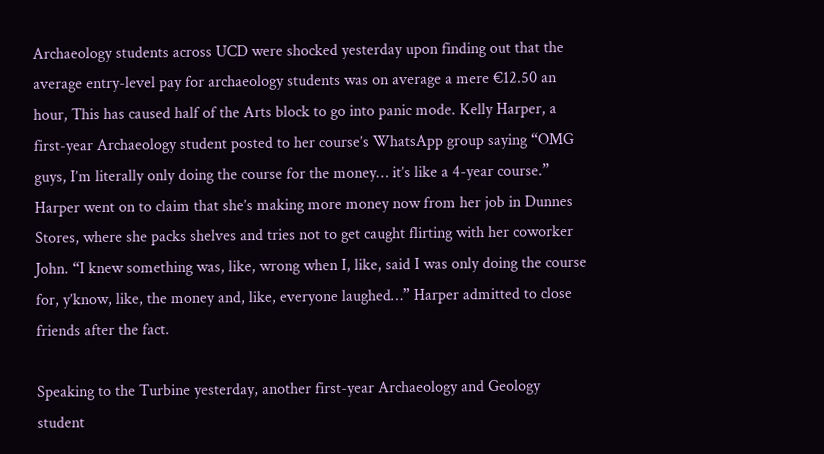Archaeology students across UCD were shocked yesterday upon finding out that the average entry-level pay for archaeology students was on average a mere €12.50 an hour, This has caused half of the Arts block to go into panic mode. Kelly Harper, a first-year Archaeology student posted to her course’s WhatsApp group saying “OMG guys, I’m literally only doing the course for the money… it’s like a 4-year course.” Harper went on to claim that she’s making more money now from her job in Dunnes Stores, where she packs shelves and tries not to get caught flirting with her coworker John. “I knew something was, like, wrong when I, like, said I was only doing the course for, y’know, like, the money and, like, everyone laughed…” Harper admitted to close friends after the fact.

Speaking to the Turbine yesterday, another first-year Archaeology and Geology student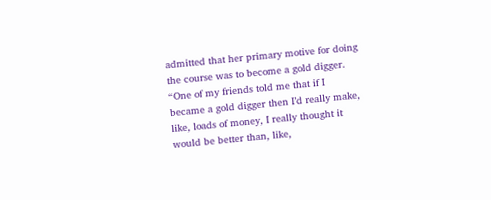admitted that her primary motive for doing the course was to become a gold digger. “One of my friends told me that if I became a gold digger then I’d really make, like, loads of money, I really thought it would be better than, like,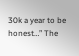30k a year to be honest…” The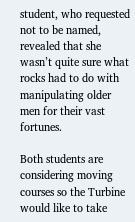student, who requested not to be named, revealed that she wasn’t quite sure what rocks had to do with manipulating older men for their vast fortunes.

Both students are considering moving courses so the Turbine would like to take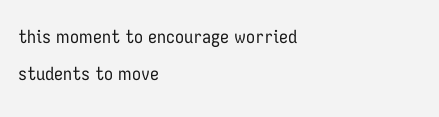this moment to encourage worried students to move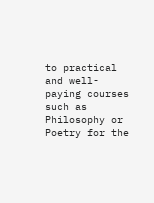to practical and well-paying courses such as Philosophy or Poetry for the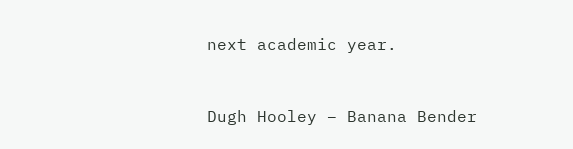next academic year.


Dugh Hooley – Banana Bender